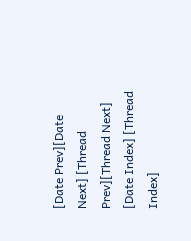[Date Prev][Date Next] [Thread Prev][Thread Next] [Date Index] [Thread Index]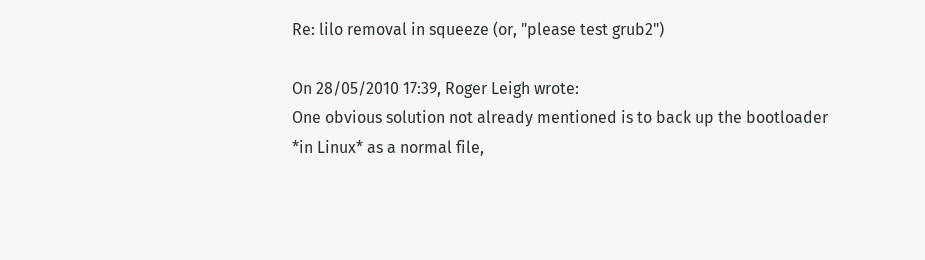Re: lilo removal in squeeze (or, "please test grub2")

On 28/05/2010 17:39, Roger Leigh wrote:
One obvious solution not already mentioned is to back up the bootloader
*in Linux* as a normal file,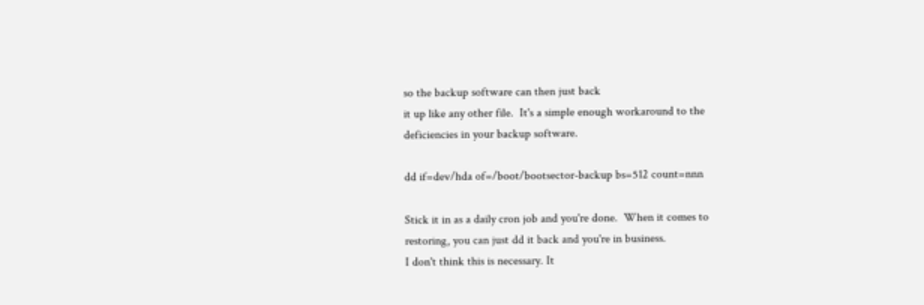so the backup software can then just back
it up like any other file.  It's a simple enough workaround to the
deficiencies in your backup software.

dd if=dev/hda of=/boot/bootsector-backup bs=512 count=nnn

Stick it in as a daily cron job and you're done.  When it comes to
restoring, you can just dd it back and you're in business.
I don't think this is necessary. It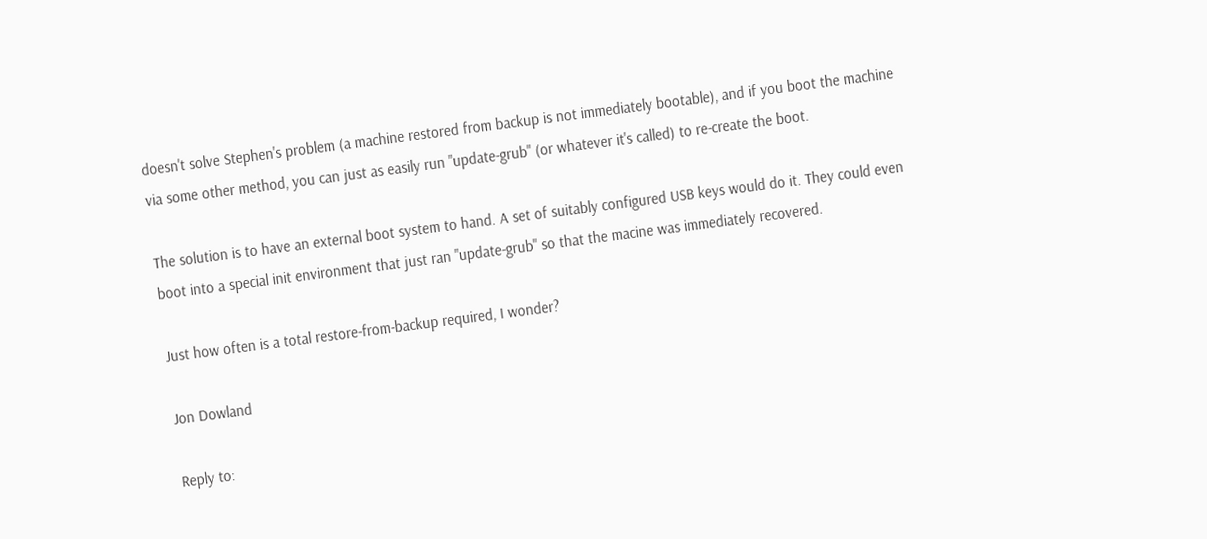doesn't solve Stephen's problem (a machine restored from backup is not immediately bootable), and if you boot the machine via some other method, you can just as easily run "update-grub" (or whatever it's called) to re-create the boot.

The solution is to have an external boot system to hand. A set of suitably configured USB keys would do it. They could even boot into a special init environment that just ran "update-grub" so that the macine was immediately recovered.

Just how often is a total restore-from-backup required, I wonder?

Jon Dowland

Reply to: